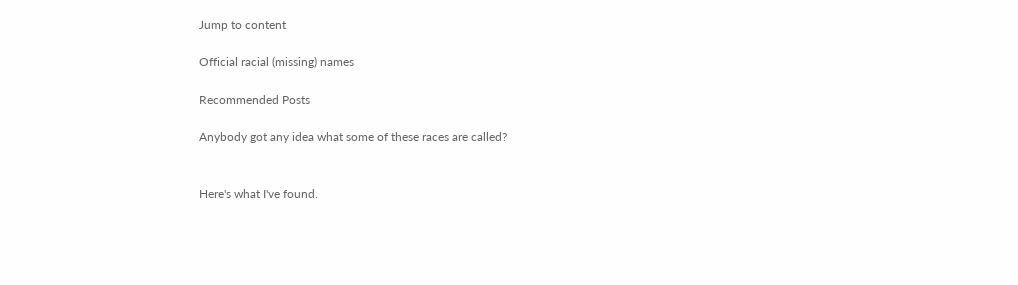Jump to content

Official racial (missing) names

Recommended Posts

Anybody got any idea what some of these races are called?


Here's what I've found.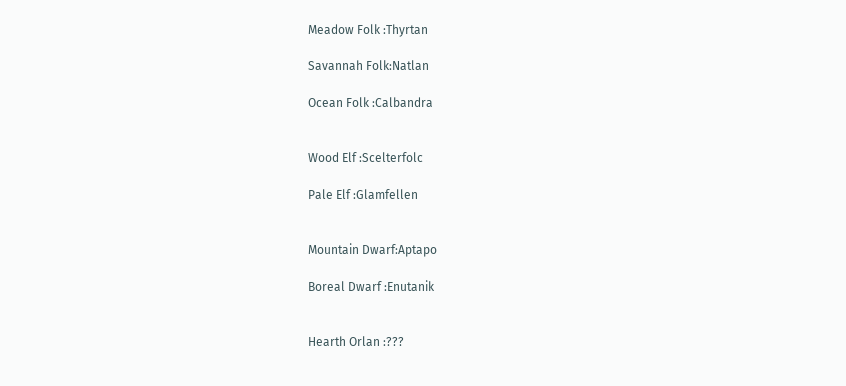Meadow Folk :Thyrtan

Savannah Folk:Natlan

Ocean Folk :Calbandra


Wood Elf :Scelterfolc

Pale Elf :Glamfellen


Mountain Dwarf:Aptapo

Boreal Dwarf :Enutanik


Hearth Orlan :???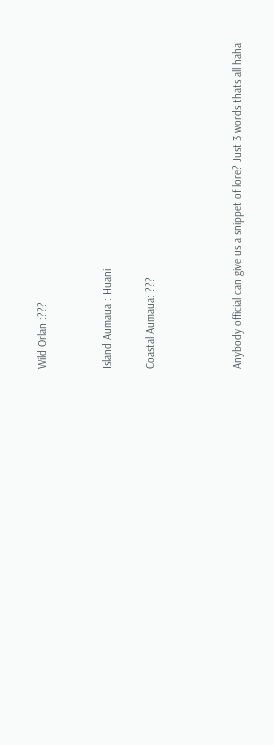Wild Orlan :???


Island Aumaua : Huani

Coastal Aumaua: ???



Anybody official can give us a snippet of lore? Just 3 words thats all haha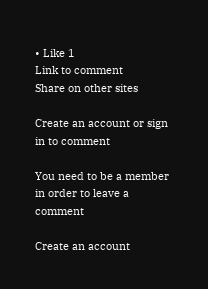• Like 1
Link to comment
Share on other sites

Create an account or sign in to comment

You need to be a member in order to leave a comment

Create an account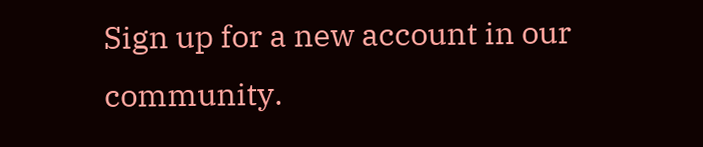Sign up for a new account in our community.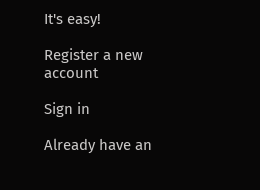It's easy!

Register a new account

Sign in

Already have an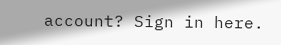account? Sign in here.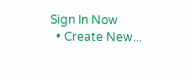Sign In Now
  • Create New...